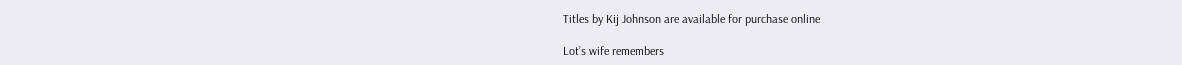Titles by Kij Johnson are available for purchase online

Lot’s wife remembers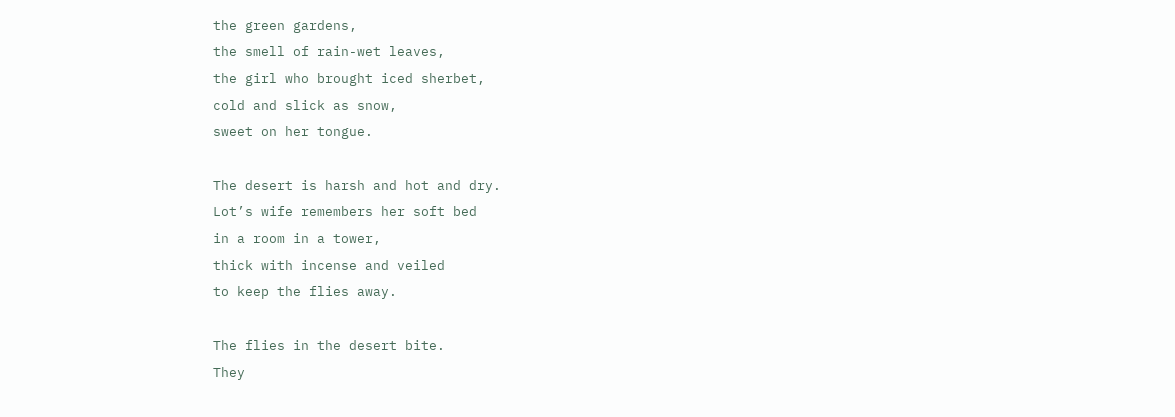the green gardens,
the smell of rain-wet leaves,
the girl who brought iced sherbet,
cold and slick as snow,
sweet on her tongue.

The desert is harsh and hot and dry.
Lot’s wife remembers her soft bed
in a room in a tower,
thick with incense and veiled
to keep the flies away.

The flies in the desert bite.
They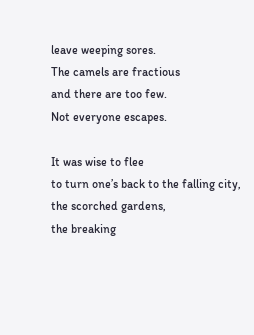leave weeping sores.
The camels are fractious
and there are too few.
Not everyone escapes.

It was wise to flee
to turn one’s back to the falling city,
the scorched gardens,
the breaking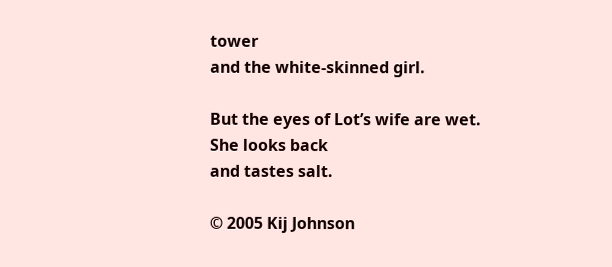tower
and the white-skinned girl.

But the eyes of Lot’s wife are wet.
She looks back
and tastes salt.

© 2005 Kij Johnson